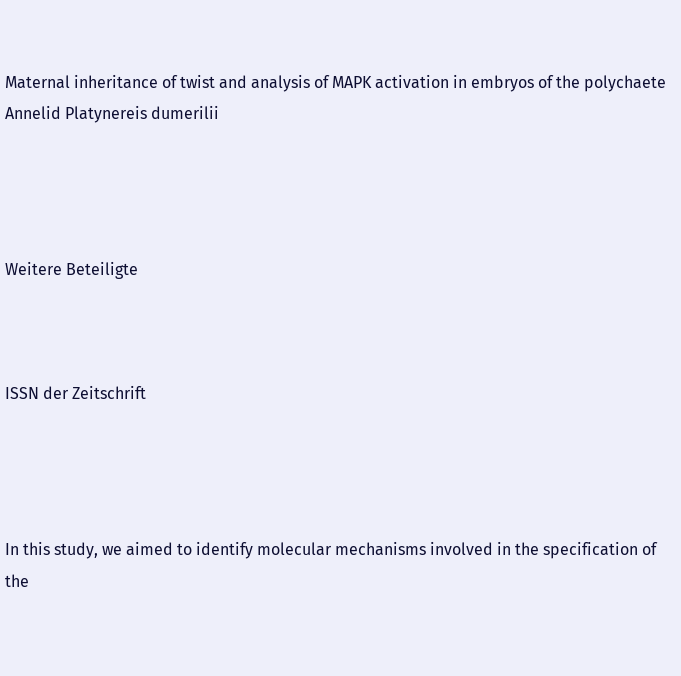Maternal inheritance of twist and analysis of MAPK activation in embryos of the polychaete Annelid Platynereis dumerilii




Weitere Beteiligte



ISSN der Zeitschrift




In this study, we aimed to identify molecular mechanisms involved in the specification of the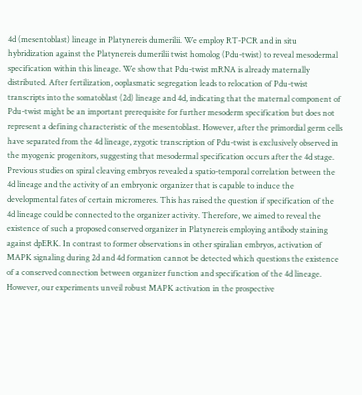4d (mesentoblast) lineage in Platynereis dumerilii. We employ RT-PCR and in situ hybridization against the Platynereis dumerilii twist homolog (Pdu-twist) to reveal mesodermal specification within this lineage. We show that Pdu-twist mRNA is already maternally distributed. After fertilization, ooplasmatic segregation leads to relocation of Pdu-twist transcripts into the somatoblast (2d) lineage and 4d, indicating that the maternal component of Pdu-twist might be an important prerequisite for further mesoderm specification but does not represent a defining characteristic of the mesentoblast. However, after the primordial germ cells have separated from the 4d lineage, zygotic transcription of Pdu-twist is exclusively observed in the myogenic progenitors, suggesting that mesodermal specification occurs after the 4d stage. Previous studies on spiral cleaving embryos revealed a spatio-temporal correlation between the 4d lineage and the activity of an embryonic organizer that is capable to induce the developmental fates of certain micromeres. This has raised the question if specification of the 4d lineage could be connected to the organizer activity. Therefore, we aimed to reveal the existence of such a proposed conserved organizer in Platynereis employing antibody staining against dpERK. In contrast to former observations in other spiralian embryos, activation of MAPK signaling during 2d and 4d formation cannot be detected which questions the existence of a conserved connection between organizer function and specification of the 4d lineage. However, our experiments unveil robust MAPK activation in the prospective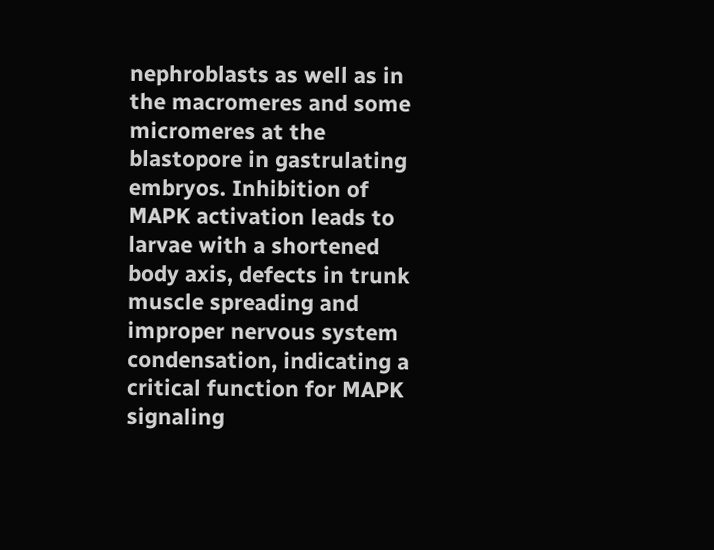nephroblasts as well as in the macromeres and some micromeres at the blastopore in gastrulating embryos. Inhibition of MAPK activation leads to larvae with a shortened body axis, defects in trunk muscle spreading and improper nervous system condensation, indicating a critical function for MAPK signaling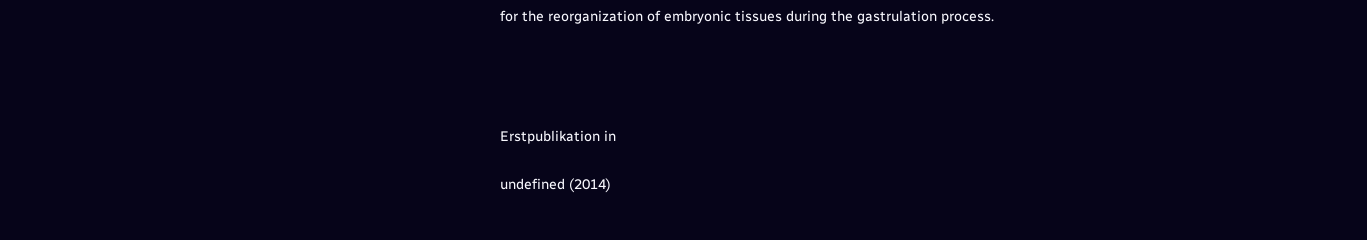for the reorganization of embryonic tissues during the gastrulation process.




Erstpublikation in

undefined (2014)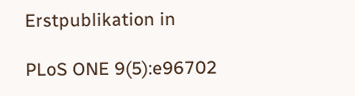Erstpublikation in

PLoS ONE 9(5):e96702